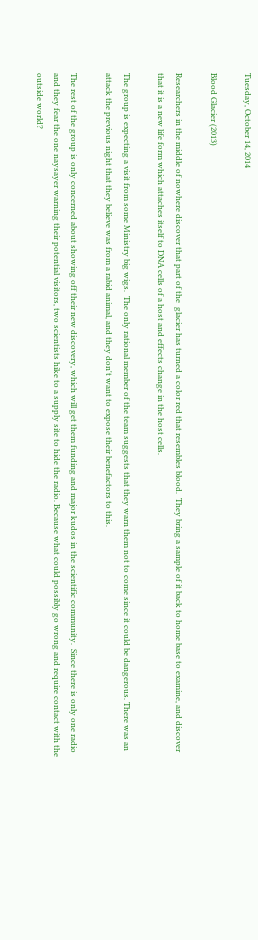Tuesday, October 14, 2014

Blood Glacier (2013)

Researchers in the middle of nowhere discover that part of the  glacier has turned a color red that resembles blood.  They bring a sample of it back to home base to examine, and discover that it is a new life form which attaches itself to DNA cells of a host and effects change in the host cells.

The group is expecting a visit from some Ministry big wigs.  The only rational member of the team suggests that they warn them not to come since it could be dangerous. There was an attack the previous night that they believe was from a rabid animal, and they don't want to expose their benefactors to this.

The rest of the group is only concerned about showing off their new discovery, which will get them funding and major kudos in the scientific community.  Since there is only one radio and they fear the one naysayer warning their potential visitors, two scientists hike to a supply site to hide the radio. Because what could possibly go wrong and require contact with the outside world?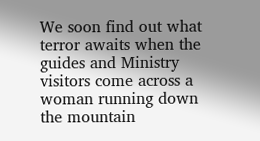We soon find out what terror awaits when the guides and Ministry visitors come across a woman running down the mountain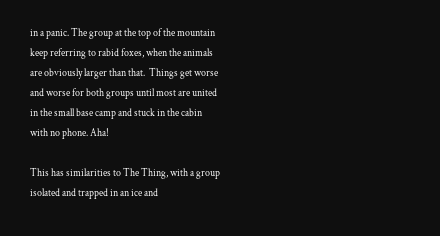in a panic. The group at the top of the mountain keep referring to rabid foxes, when the animals are obviously larger than that.  Things get worse and worse for both groups until most are united in the small base camp and stuck in the cabin with no phone. Aha!

This has similarities to The Thing, with a group isolated and trapped in an ice and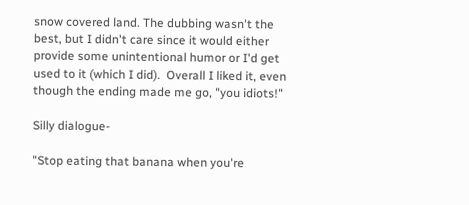snow covered land. The dubbing wasn't the best, but I didn't care since it would either provide some unintentional humor or I'd get used to it (which I did).  Overall I liked it, even though the ending made me go, "you idiots!"

Silly dialogue-

"Stop eating that banana when you're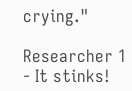crying."

Researcher 1 - It stinks!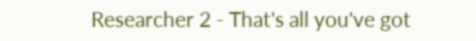Researcher 2 - That's all you've got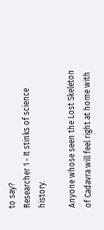to say?
Researcher 1 - It stinks of science history.

Anyone whose seen the Lost Skeleton of Cadavra will feel right at home with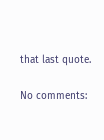that last quote.

No comments: